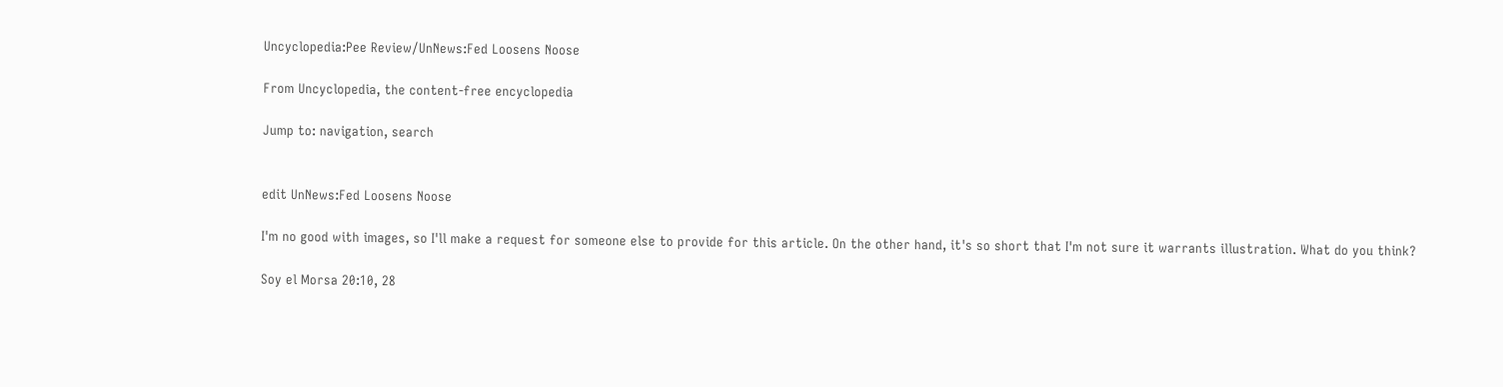Uncyclopedia:Pee Review/UnNews:Fed Loosens Noose

From Uncyclopedia, the content-free encyclopedia

Jump to: navigation, search


edit UnNews:Fed Loosens Noose

I'm no good with images, so I'll make a request for someone else to provide for this article. On the other hand, it's so short that I'm not sure it warrants illustration. What do you think?

Soy el Morsa 20:10, 28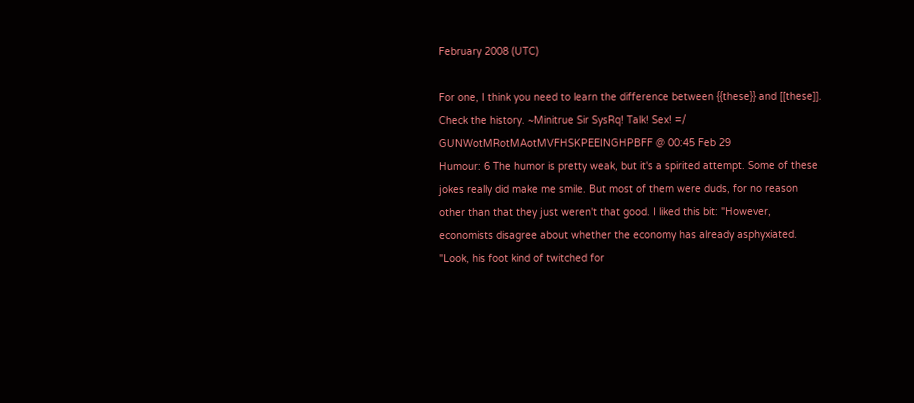February 2008 (UTC)

For one, I think you need to learn the difference between {{these}} and [[these]]. Check the history. ~Minitrue Sir SysRq! Talk! Sex! =/ GUNWotMRotMAotMVFHSKPEEINGHPBFF @ 00:45 Feb 29
Humour: 6 The humor is pretty weak, but it's a spirited attempt. Some of these jokes really did make me smile. But most of them were duds, for no reason other than that they just weren't that good. I liked this bit: "However, economists disagree about whether the economy has already asphyxiated. "Look, his foot kind of twitched for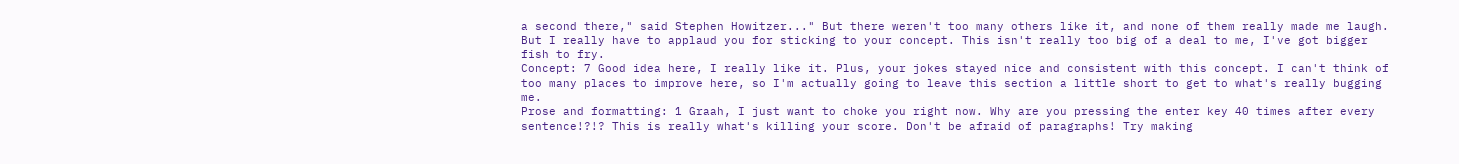a second there," said Stephen Howitzer..." But there weren't too many others like it, and none of them really made me laugh. But I really have to applaud you for sticking to your concept. This isn't really too big of a deal to me, I've got bigger fish to fry.
Concept: 7 Good idea here, I really like it. Plus, your jokes stayed nice and consistent with this concept. I can't think of too many places to improve here, so I'm actually going to leave this section a little short to get to what's really bugging me.
Prose and formatting: 1 Graah, I just want to choke you right now. Why are you pressing the enter key 40 times after every sentence!?!? This is really what's killing your score. Don't be afraid of paragraphs! Try making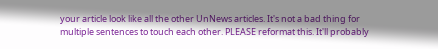your article look like all the other UnNews articles. It's not a bad thing for multiple sentences to touch each other. PLEASE reformat this. It'll probably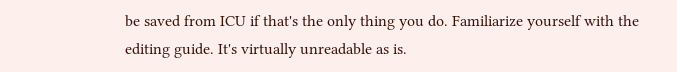be saved from ICU if that's the only thing you do. Familiarize yourself with the editing guide. It's virtually unreadable as is.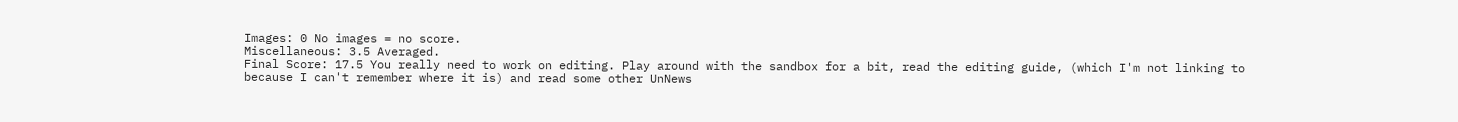Images: 0 No images = no score.
Miscellaneous: 3.5 Averaged.
Final Score: 17.5 You really need to work on editing. Play around with the sandbox for a bit, read the editing guide, (which I'm not linking to because I can't remember where it is) and read some other UnNews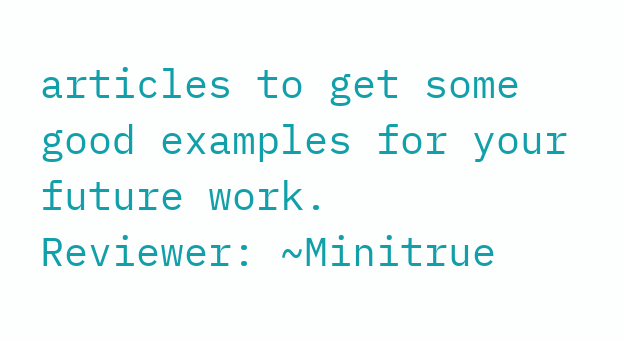articles to get some good examples for your future work.
Reviewer: ~Minitrue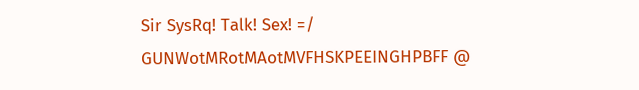Sir SysRq! Talk! Sex! =/ GUNWotMRotMAotMVFHSKPEEINGHPBFF @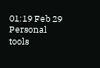01:19 Feb 29
Personal tools